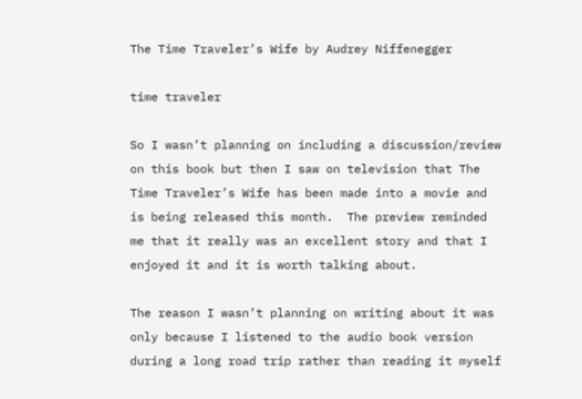The Time Traveler’s Wife by Audrey Niffenegger

time traveler

So I wasn’t planning on including a discussion/review on this book but then I saw on television that The Time Traveler’s Wife has been made into a movie and is being released this month.  The preview reminded me that it really was an excellent story and that I enjoyed it and it is worth talking about.

The reason I wasn’t planning on writing about it was only because I listened to the audio book version during a long road trip rather than reading it myself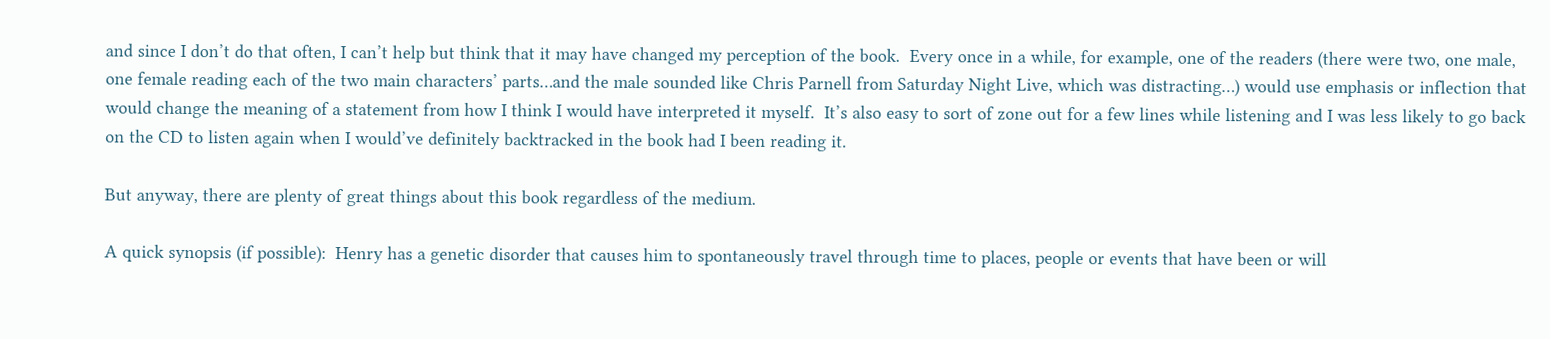and since I don’t do that often, I can’t help but think that it may have changed my perception of the book.  Every once in a while, for example, one of the readers (there were two, one male, one female reading each of the two main characters’ parts…and the male sounded like Chris Parnell from Saturday Night Live, which was distracting…) would use emphasis or inflection that would change the meaning of a statement from how I think I would have interpreted it myself.  It’s also easy to sort of zone out for a few lines while listening and I was less likely to go back on the CD to listen again when I would’ve definitely backtracked in the book had I been reading it.

But anyway, there are plenty of great things about this book regardless of the medium.

A quick synopsis (if possible):  Henry has a genetic disorder that causes him to spontaneously travel through time to places, people or events that have been or will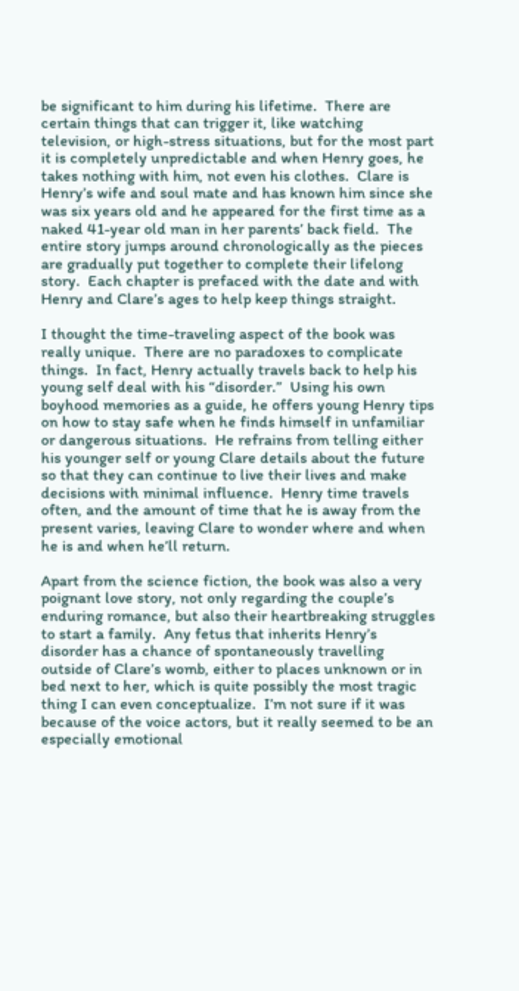be significant to him during his lifetime.  There are certain things that can trigger it, like watching television, or high-stress situations, but for the most part it is completely unpredictable and when Henry goes, he takes nothing with him, not even his clothes.  Clare is Henry’s wife and soul mate and has known him since she was six years old and he appeared for the first time as a naked 41-year old man in her parents’ back field.  The entire story jumps around chronologically as the pieces are gradually put together to complete their lifelong story.  Each chapter is prefaced with the date and with Henry and Clare’s ages to help keep things straight.

I thought the time-traveling aspect of the book was really unique.  There are no paradoxes to complicate things.  In fact, Henry actually travels back to help his young self deal with his “disorder.”  Using his own boyhood memories as a guide, he offers young Henry tips on how to stay safe when he finds himself in unfamiliar or dangerous situations.  He refrains from telling either his younger self or young Clare details about the future so that they can continue to live their lives and make decisions with minimal influence.  Henry time travels often, and the amount of time that he is away from the present varies, leaving Clare to wonder where and when he is and when he’ll return.

Apart from the science fiction, the book was also a very poignant love story, not only regarding the couple’s enduring romance, but also their heartbreaking struggles to start a family.  Any fetus that inherits Henry’s disorder has a chance of spontaneously travelling outside of Clare’s womb, either to places unknown or in bed next to her, which is quite possibly the most tragic thing I can even conceptualize.  I’m not sure if it was because of the voice actors, but it really seemed to be an especially emotional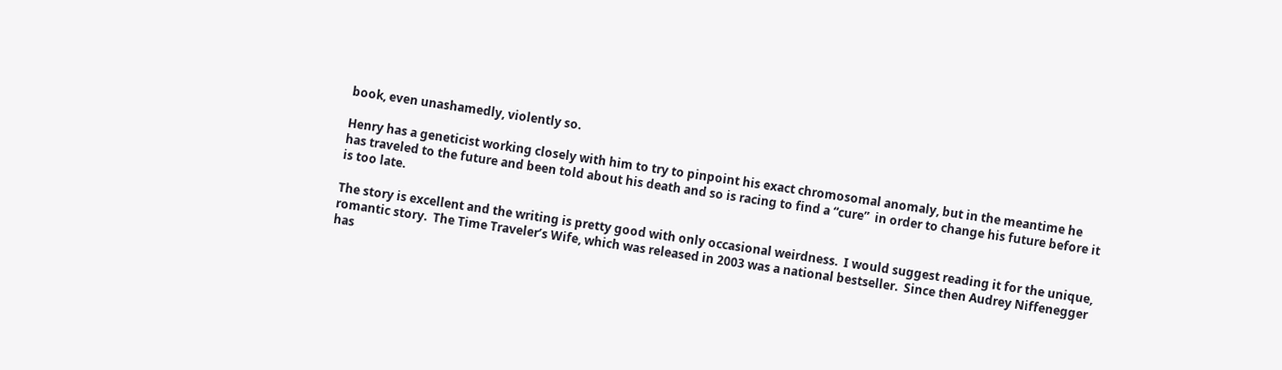book, even unashamedly, violently so.

Henry has a geneticist working closely with him to try to pinpoint his exact chromosomal anomaly, but in the meantime he has traveled to the future and been told about his death and so is racing to find a “cure”  in order to change his future before it is too late.

The story is excellent and the writing is pretty good with only occasional weirdness.  I would suggest reading it for the unique, romantic story.  The Time Traveler’s Wife, which was released in 2003 was a national bestseller.  Since then Audrey Niffenegger has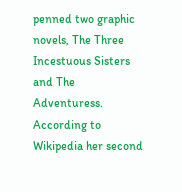penned two graphic novels, The Three Incestuous Sisters and The Adventuress.  According to Wikipedia her second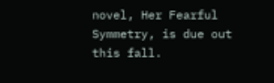novel, Her Fearful Symmetry, is due out this fall.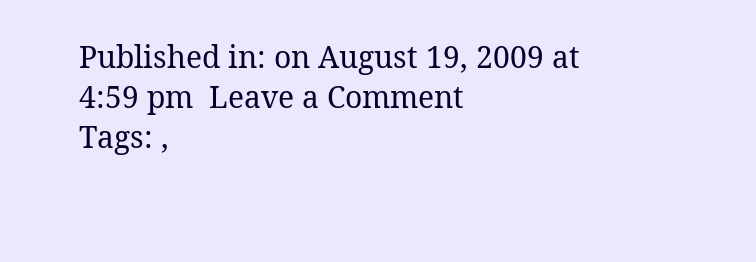Published in: on August 19, 2009 at 4:59 pm  Leave a Comment
Tags: ,